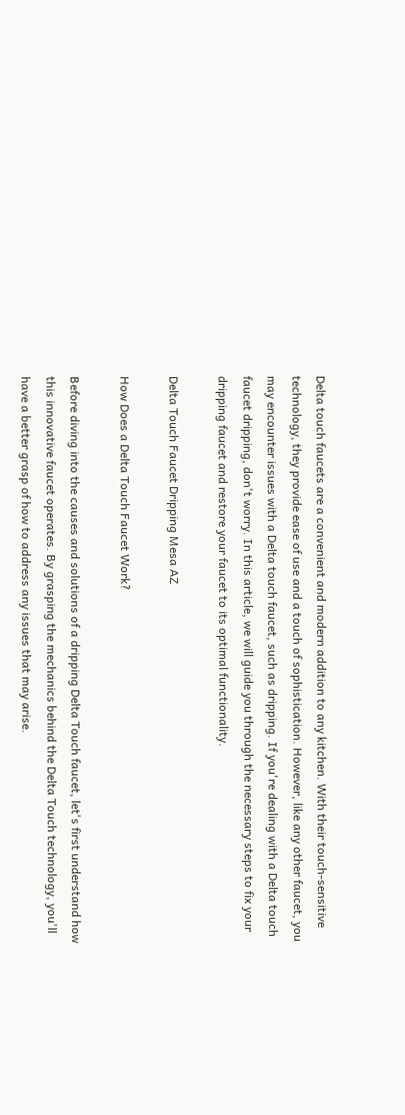Delta touch faucets are a convenient and modern addition to any kitchen. With their touch-sensitive technology, they provide ease of use and a touch of sophistication. However, like any other faucet, you may encounter issues with a Delta touch faucet, such as dripping. If you're dealing with a Delta touch faucet dripping, don't worry. In this article, we will guide you through the necessary steps to fix your dripping faucet and restore your faucet to its optimal functionality.

Delta Touch Faucet Dripping Mesa AZ

How Does a Delta Touch Faucet Work?

Before diving into the causes and solutions of a dripping Delta Touch faucet, let's first understand how this innovative faucet operates. By grasping the mechanics behind the Delta Touch technology, you'll have a better grasp of how to address any issues that may arise.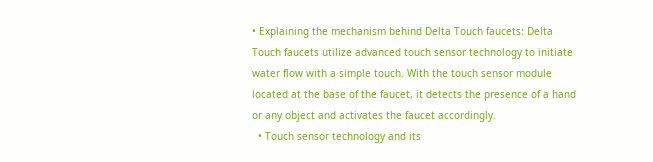• Explaining the mechanism behind Delta Touch faucets: Delta Touch faucets utilize advanced touch sensor technology to initiate water flow with a simple touch. With the touch sensor module located at the base of the faucet, it detects the presence of a hand or any object and activates the faucet accordingly.
  • Touch sensor technology and its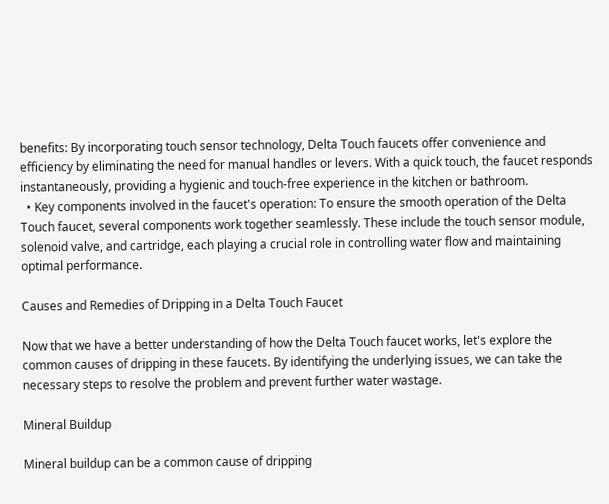benefits: By incorporating touch sensor technology, Delta Touch faucets offer convenience and efficiency by eliminating the need for manual handles or levers. With a quick touch, the faucet responds instantaneously, providing a hygienic and touch-free experience in the kitchen or bathroom.
  • Key components involved in the faucet's operation: To ensure the smooth operation of the Delta Touch faucet, several components work together seamlessly. These include the touch sensor module, solenoid valve, and cartridge, each playing a crucial role in controlling water flow and maintaining optimal performance.

Causes and Remedies of Dripping in a Delta Touch Faucet

Now that we have a better understanding of how the Delta Touch faucet works, let's explore the common causes of dripping in these faucets. By identifying the underlying issues, we can take the necessary steps to resolve the problem and prevent further water wastage.

Mineral Buildup

Mineral buildup can be a common cause of dripping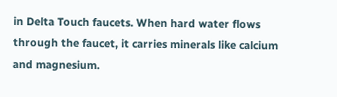in Delta Touch faucets. When hard water flows through the faucet, it carries minerals like calcium and magnesium.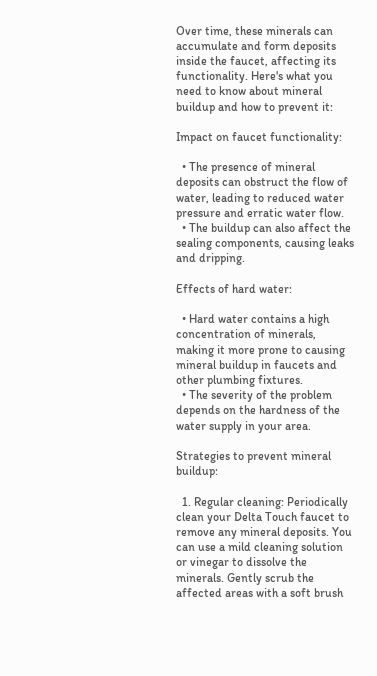Over time, these minerals can accumulate and form deposits inside the faucet, affecting its functionality. Here's what you need to know about mineral buildup and how to prevent it:

Impact on faucet functionality:

  • The presence of mineral deposits can obstruct the flow of water, leading to reduced water pressure and erratic water flow.
  • The buildup can also affect the sealing components, causing leaks and dripping.

Effects of hard water:

  • Hard water contains a high concentration of minerals, making it more prone to causing mineral buildup in faucets and other plumbing fixtures.
  • The severity of the problem depends on the hardness of the water supply in your area.

Strategies to prevent mineral buildup:

  1. Regular cleaning: Periodically clean your Delta Touch faucet to remove any mineral deposits. You can use a mild cleaning solution or vinegar to dissolve the minerals. Gently scrub the affected areas with a soft brush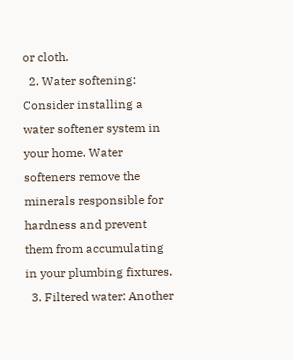or cloth.
  2. Water softening: Consider installing a water softener system in your home. Water softeners remove the minerals responsible for hardness and prevent them from accumulating in your plumbing fixtures.
  3. Filtered water: Another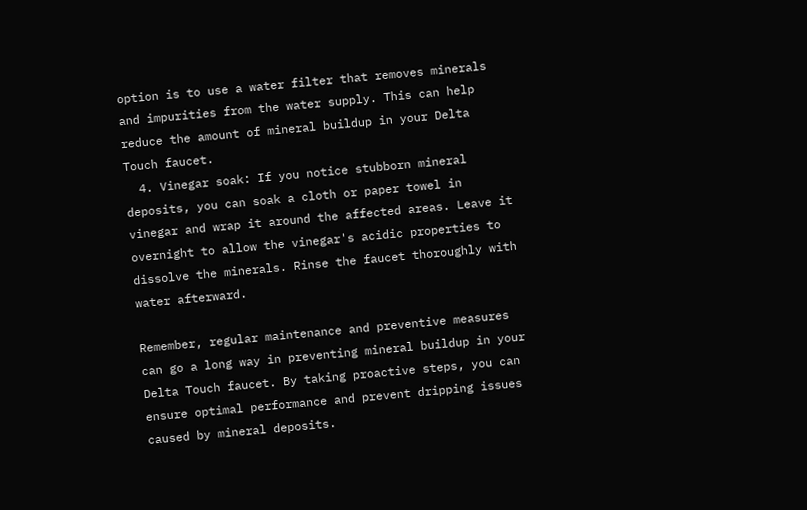option is to use a water filter that removes minerals and impurities from the water supply. This can help reduce the amount of mineral buildup in your Delta Touch faucet.
  4. Vinegar soak: If you notice stubborn mineral deposits, you can soak a cloth or paper towel in vinegar and wrap it around the affected areas. Leave it overnight to allow the vinegar's acidic properties to dissolve the minerals. Rinse the faucet thoroughly with water afterward.

Remember, regular maintenance and preventive measures can go a long way in preventing mineral buildup in your Delta Touch faucet. By taking proactive steps, you can ensure optimal performance and prevent dripping issues caused by mineral deposits.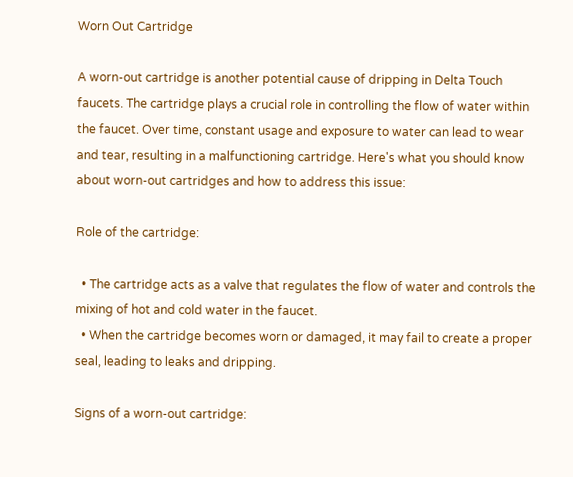Worn Out Cartridge

A worn-out cartridge is another potential cause of dripping in Delta Touch faucets. The cartridge plays a crucial role in controlling the flow of water within the faucet. Over time, constant usage and exposure to water can lead to wear and tear, resulting in a malfunctioning cartridge. Here's what you should know about worn-out cartridges and how to address this issue:

Role of the cartridge:

  • The cartridge acts as a valve that regulates the flow of water and controls the mixing of hot and cold water in the faucet.
  • When the cartridge becomes worn or damaged, it may fail to create a proper seal, leading to leaks and dripping.

Signs of a worn-out cartridge: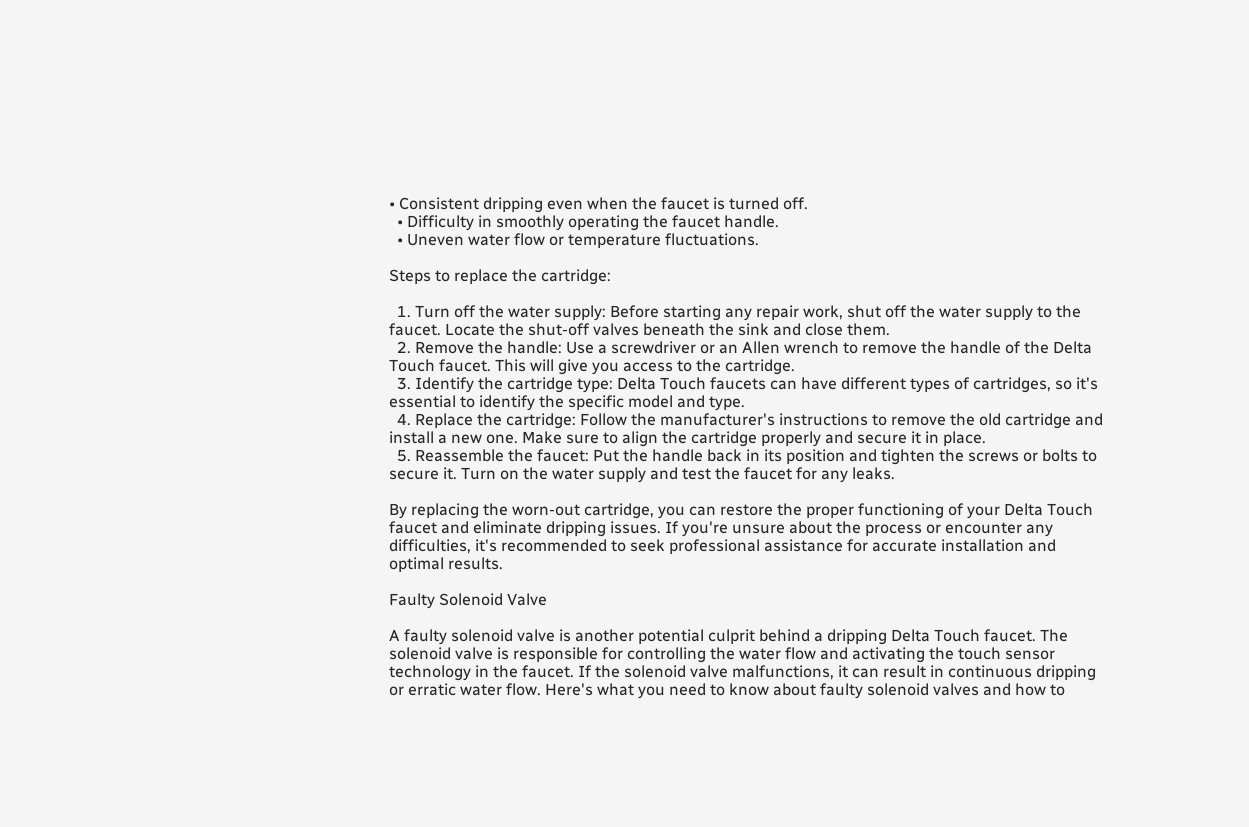• Consistent dripping even when the faucet is turned off.
  • Difficulty in smoothly operating the faucet handle.
  • Uneven water flow or temperature fluctuations.

Steps to replace the cartridge:

  1. Turn off the water supply: Before starting any repair work, shut off the water supply to the faucet. Locate the shut-off valves beneath the sink and close them.
  2. Remove the handle: Use a screwdriver or an Allen wrench to remove the handle of the Delta Touch faucet. This will give you access to the cartridge.
  3. Identify the cartridge type: Delta Touch faucets can have different types of cartridges, so it's essential to identify the specific model and type.
  4. Replace the cartridge: Follow the manufacturer's instructions to remove the old cartridge and install a new one. Make sure to align the cartridge properly and secure it in place.
  5. Reassemble the faucet: Put the handle back in its position and tighten the screws or bolts to secure it. Turn on the water supply and test the faucet for any leaks.

By replacing the worn-out cartridge, you can restore the proper functioning of your Delta Touch faucet and eliminate dripping issues. If you're unsure about the process or encounter any difficulties, it's recommended to seek professional assistance for accurate installation and optimal results.

Faulty Solenoid Valve

A faulty solenoid valve is another potential culprit behind a dripping Delta Touch faucet. The solenoid valve is responsible for controlling the water flow and activating the touch sensor technology in the faucet. If the solenoid valve malfunctions, it can result in continuous dripping or erratic water flow. Here's what you need to know about faulty solenoid valves and how to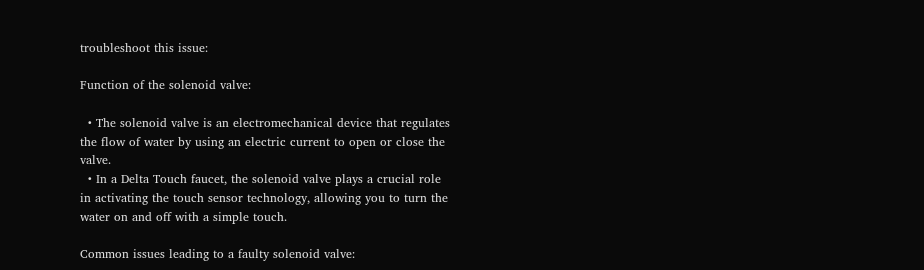troubleshoot this issue:

Function of the solenoid valve:

  • The solenoid valve is an electromechanical device that regulates the flow of water by using an electric current to open or close the valve.
  • In a Delta Touch faucet, the solenoid valve plays a crucial role in activating the touch sensor technology, allowing you to turn the water on and off with a simple touch.

Common issues leading to a faulty solenoid valve: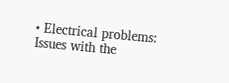• Electrical problems: Issues with the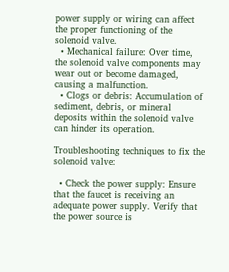power supply or wiring can affect the proper functioning of the solenoid valve.
  • Mechanical failure: Over time, the solenoid valve components may wear out or become damaged, causing a malfunction.
  • Clogs or debris: Accumulation of sediment, debris, or mineral deposits within the solenoid valve can hinder its operation.

Troubleshooting techniques to fix the solenoid valve:

  • Check the power supply: Ensure that the faucet is receiving an adequate power supply. Verify that the power source is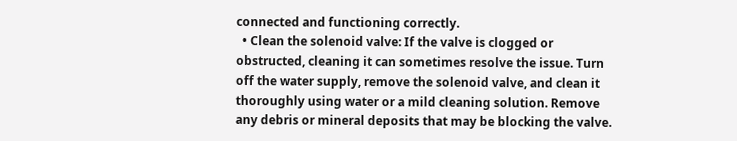connected and functioning correctly.
  • Clean the solenoid valve: If the valve is clogged or obstructed, cleaning it can sometimes resolve the issue. Turn off the water supply, remove the solenoid valve, and clean it thoroughly using water or a mild cleaning solution. Remove any debris or mineral deposits that may be blocking the valve.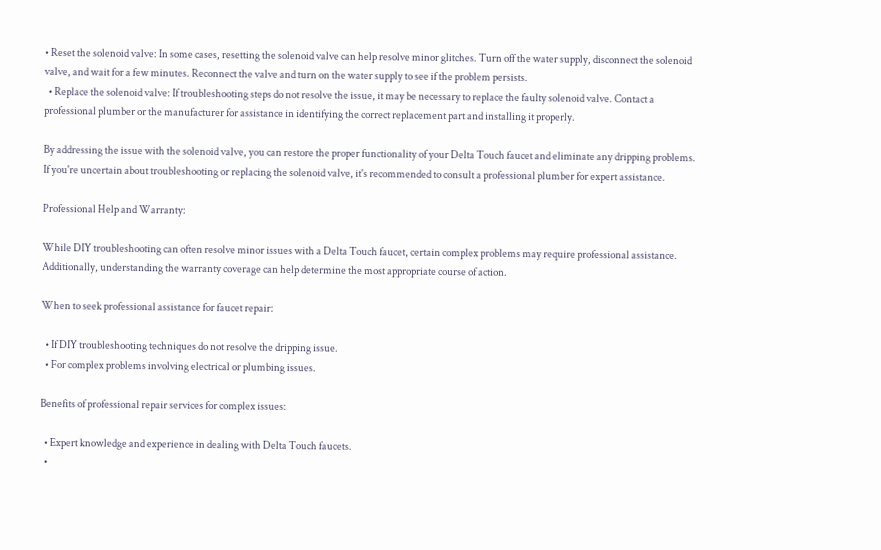• Reset the solenoid valve: In some cases, resetting the solenoid valve can help resolve minor glitches. Turn off the water supply, disconnect the solenoid valve, and wait for a few minutes. Reconnect the valve and turn on the water supply to see if the problem persists.
  • Replace the solenoid valve: If troubleshooting steps do not resolve the issue, it may be necessary to replace the faulty solenoid valve. Contact a professional plumber or the manufacturer for assistance in identifying the correct replacement part and installing it properly.

By addressing the issue with the solenoid valve, you can restore the proper functionality of your Delta Touch faucet and eliminate any dripping problems. If you're uncertain about troubleshooting or replacing the solenoid valve, it's recommended to consult a professional plumber for expert assistance.

Professional Help and Warranty:

While DIY troubleshooting can often resolve minor issues with a Delta Touch faucet, certain complex problems may require professional assistance. Additionally, understanding the warranty coverage can help determine the most appropriate course of action.

When to seek professional assistance for faucet repair:

  • If DIY troubleshooting techniques do not resolve the dripping issue.
  • For complex problems involving electrical or plumbing issues.

Benefits of professional repair services for complex issues:

  • Expert knowledge and experience in dealing with Delta Touch faucets.
  •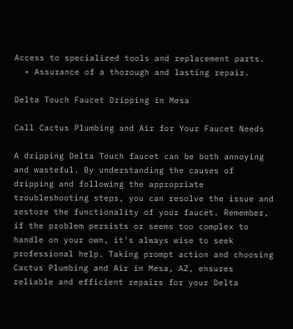Access to specialized tools and replacement parts.
  • Assurance of a thorough and lasting repair.

Delta Touch Faucet Dripping in Mesa

Call Cactus Plumbing and Air for Your Faucet Needs

A dripping Delta Touch faucet can be both annoying and wasteful. By understanding the causes of dripping and following the appropriate troubleshooting steps, you can resolve the issue and restore the functionality of your faucet. Remember, if the problem persists or seems too complex to handle on your own, it's always wise to seek professional help. Taking prompt action and choosing Cactus Plumbing and Air in Mesa, AZ, ensures reliable and efficient repairs for your Delta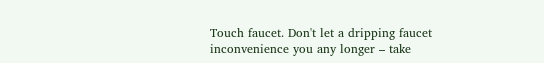Touch faucet. Don't let a dripping faucet inconvenience you any longer – take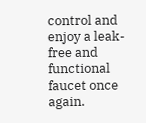control and enjoy a leak-free and functional faucet once again.